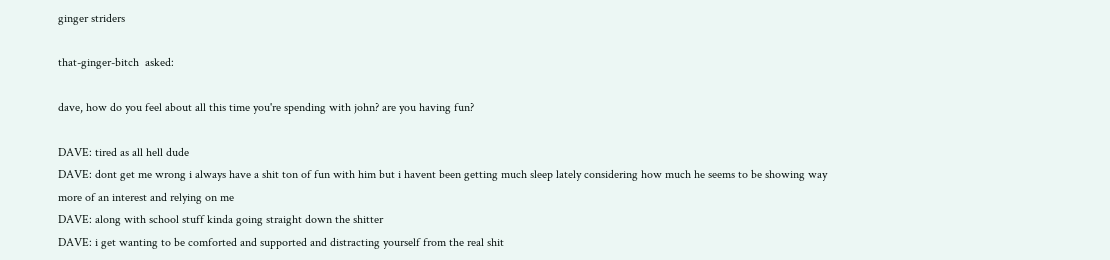ginger striders

that-ginger-bitch  asked:

dave, how do you feel about all this time you're spending with john? are you having fun?

DAVE: tired as all hell dude
DAVE: dont get me wrong i always have a shit ton of fun with him but i havent been getting much sleep lately considering how much he seems to be showing way more of an interest and relying on me
DAVE: along with school stuff kinda going straight down the shitter
DAVE: i get wanting to be comforted and supported and distracting yourself from the real shit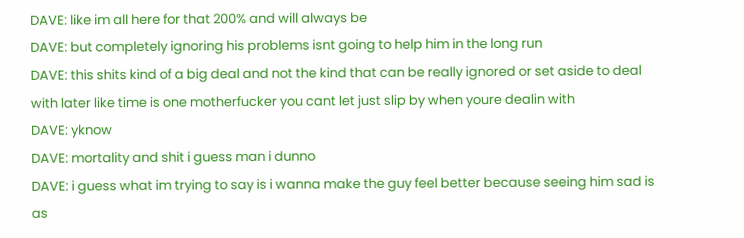DAVE: like im all here for that 200% and will always be
DAVE: but completely ignoring his problems isnt going to help him in the long run
DAVE: this shits kind of a big deal and not the kind that can be really ignored or set aside to deal with later like time is one motherfucker you cant let just slip by when youre dealin with
DAVE: yknow
DAVE: mortality and shit i guess man i dunno
DAVE: i guess what im trying to say is i wanna make the guy feel better because seeing him sad is as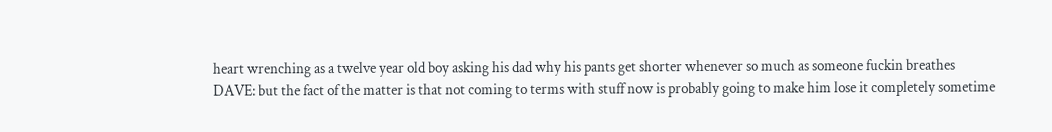heart wrenching as a twelve year old boy asking his dad why his pants get shorter whenever so much as someone fuckin breathes
DAVE: but the fact of the matter is that not coming to terms with stuff now is probably going to make him lose it completely sometime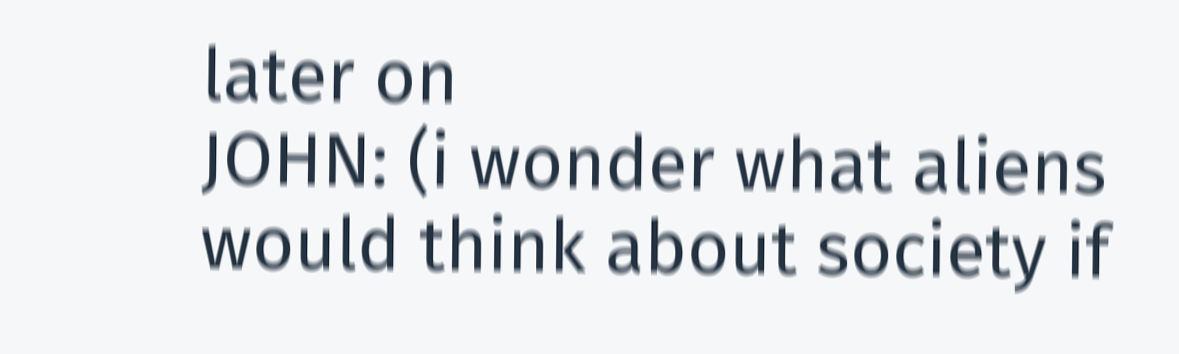later on
JOHN: (i wonder what aliens would think about society if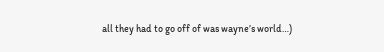all they had to go off of was wayne’s world…)